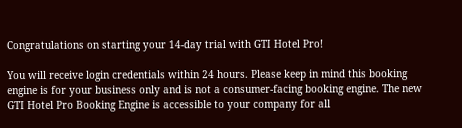Congratulations on starting your 14-day trial with GTI Hotel Pro!

You will receive login credentials within 24 hours. Please keep in mind this booking engine is for your business only and is not a consumer-facing booking engine. The new GTI Hotel Pro Booking Engine is accessible to your company for all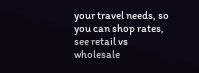your travel needs, so you can shop rates, see retail vs wholesale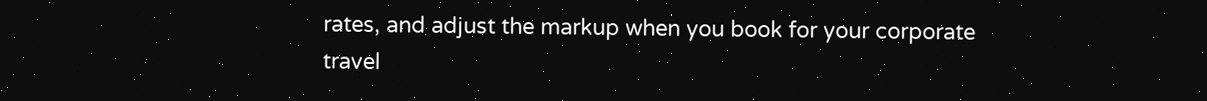rates, and adjust the markup when you book for your corporate travel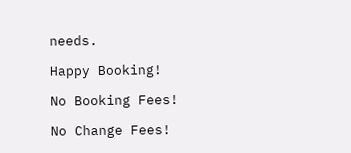needs.

Happy Booking!

No Booking Fees!

No Change Fees!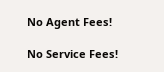No Agent Fees!

No Service Fees!